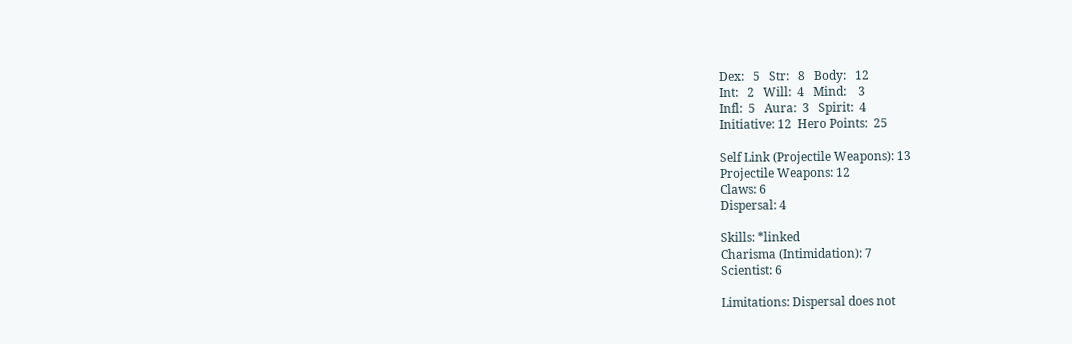Dex:   5   Str:   8   Body:   12
Int:   2   Will:  4   Mind:    3
Infl:  5   Aura:  3   Spirit:  4
Initiative: 12  Hero Points:  25

Self Link (Projectile Weapons): 13
Projectile Weapons: 12
Claws: 6
Dispersal: 4

Skills: *linked
Charisma (Intimidation): 7
Scientist: 6

Limitations: Dispersal does not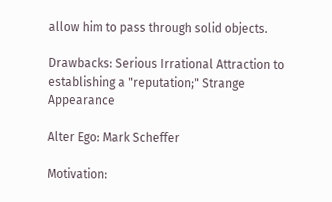allow him to pass through solid objects.

Drawbacks: Serious Irrational Attraction to establishing a "reputation;" Strange Appearance

Alter Ego: Mark Scheffer

Motivation: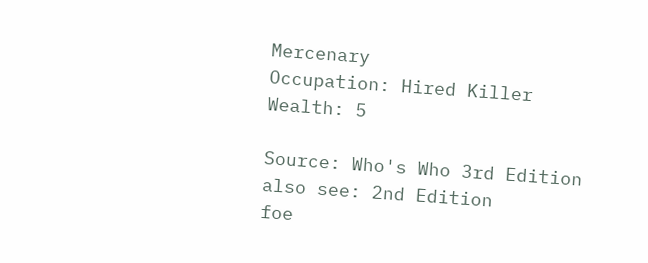Mercenary
Occupation: Hired Killer
Wealth: 5

Source: Who's Who 3rd Edition
also see: 2nd Edition
foe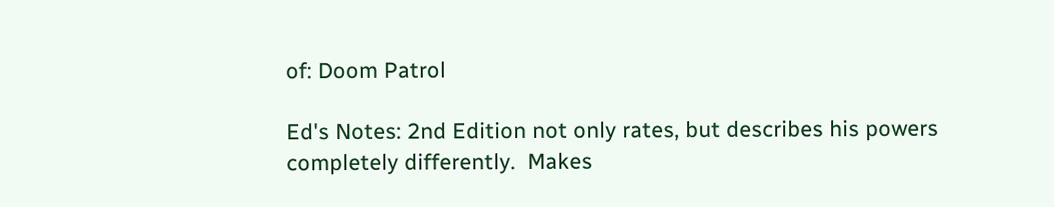of: Doom Patrol

Ed's Notes: 2nd Edition not only rates, but describes his powers completely differently.  Makes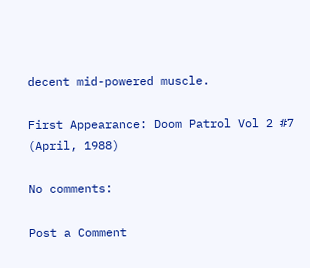decent mid-powered muscle.

First Appearance: Doom Patrol Vol 2 #7 (April, 1988)

No comments:

Post a Comment